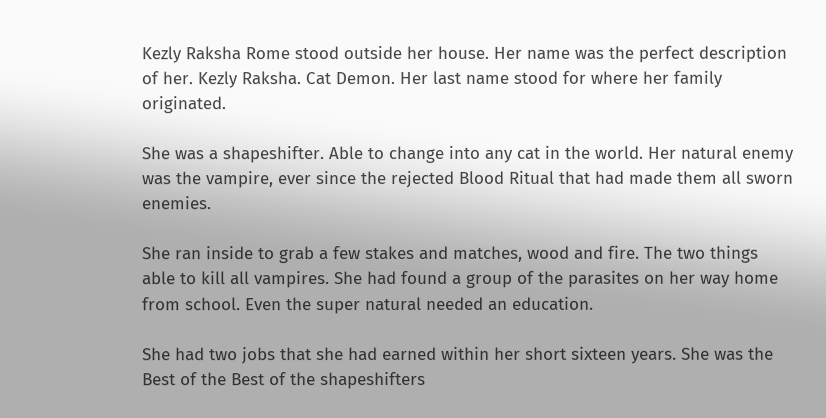Kezly Raksha Rome stood outside her house. Her name was the perfect description of her. Kezly Raksha. Cat Demon. Her last name stood for where her family originated.

She was a shapeshifter. Able to change into any cat in the world. Her natural enemy was the vampire, ever since the rejected Blood Ritual that had made them all sworn enemies.

She ran inside to grab a few stakes and matches, wood and fire. The two things able to kill all vampires. She had found a group of the parasites on her way home from school. Even the super natural needed an education.

She had two jobs that she had earned within her short sixteen years. She was the Best of the Best of the shapeshifters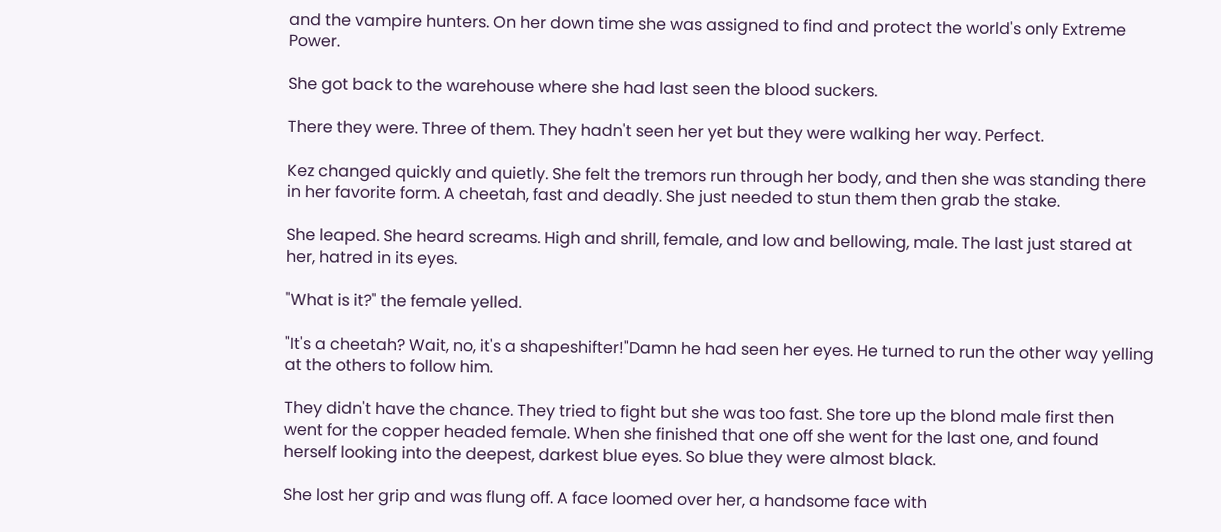and the vampire hunters. On her down time she was assigned to find and protect the world's only Extreme Power.

She got back to the warehouse where she had last seen the blood suckers.

There they were. Three of them. They hadn't seen her yet but they were walking her way. Perfect.

Kez changed quickly and quietly. She felt the tremors run through her body, and then she was standing there in her favorite form. A cheetah, fast and deadly. She just needed to stun them then grab the stake.

She leaped. She heard screams. High and shrill, female, and low and bellowing, male. The last just stared at her, hatred in its eyes.

"What is it?" the female yelled.

"It's a cheetah? Wait, no, it's a shapeshifter!"Damn he had seen her eyes. He turned to run the other way yelling at the others to follow him.

They didn't have the chance. They tried to fight but she was too fast. She tore up the blond male first then went for the copper headed female. When she finished that one off she went for the last one, and found herself looking into the deepest, darkest blue eyes. So blue they were almost black.

She lost her grip and was flung off. A face loomed over her, a handsome face with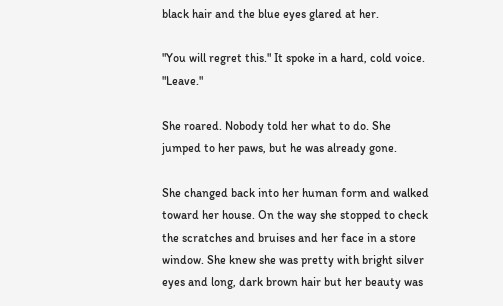black hair and the blue eyes glared at her.

"You will regret this." It spoke in a hard, cold voice. "Leave."

She roared. Nobody told her what to do. She jumped to her paws, but he was already gone.

She changed back into her human form and walked toward her house. On the way she stopped to check the scratches and bruises and her face in a store window. She knew she was pretty with bright silver eyes and long, dark brown hair but her beauty was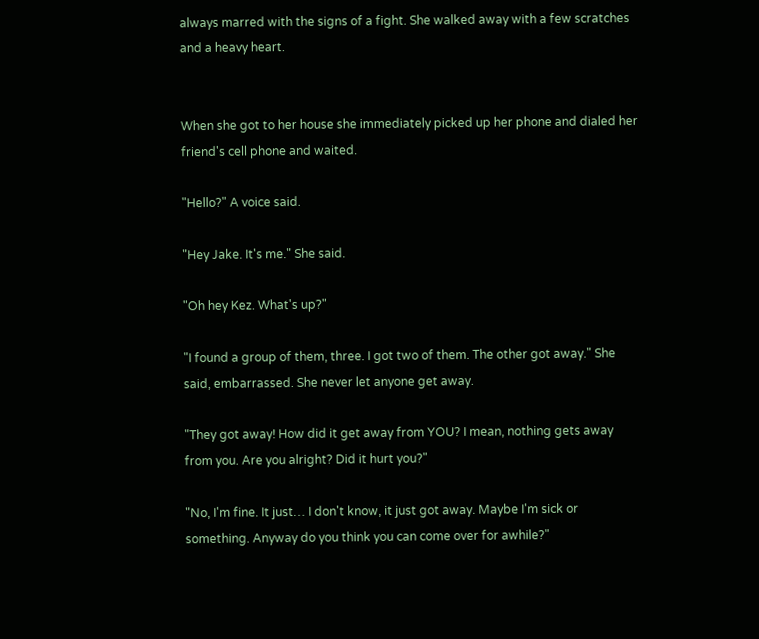always marred with the signs of a fight. She walked away with a few scratches and a heavy heart.


When she got to her house she immediately picked up her phone and dialed her friend's cell phone and waited.

"Hello?" A voice said.

"Hey Jake. It's me." She said.

"Oh hey Kez. What's up?"

"I found a group of them, three. I got two of them. The other got away." She said, embarrassed. She never let anyone get away.

"They got away! How did it get away from YOU? I mean, nothing gets away from you. Are you alright? Did it hurt you?"

"No, I'm fine. It just… I don't know, it just got away. Maybe I'm sick or something. Anyway do you think you can come over for awhile?"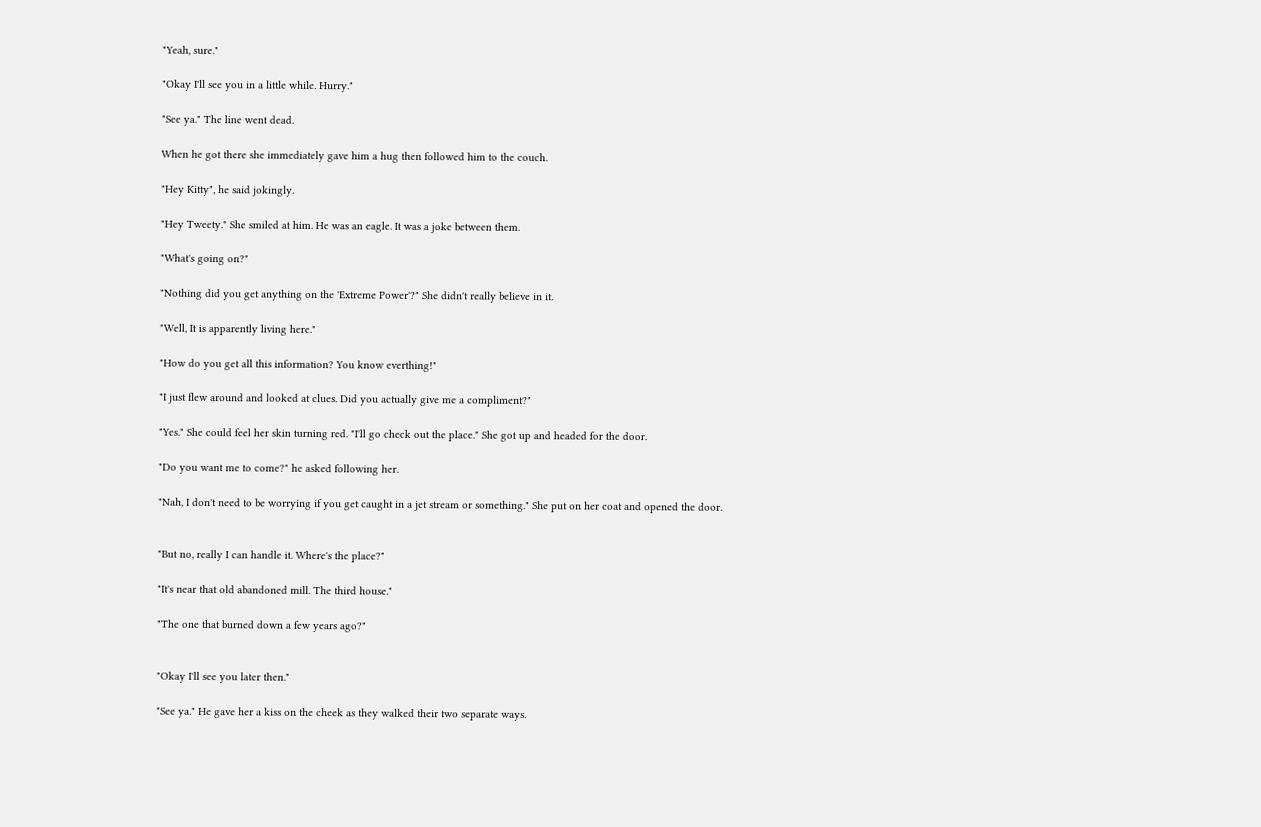"Yeah, sure."

"Okay I'll see you in a little while. Hurry."

"See ya." The line went dead.

When he got there she immediately gave him a hug then followed him to the couch.

"Hey Kitty", he said jokingly.

"Hey Tweety." She smiled at him. He was an eagle. It was a joke between them.

"What's going on?"

"Nothing did you get anything on the 'Extreme Power'?" She didn't really believe in it.

"Well, It is apparently living here."

"How do you get all this information? You know everthing!"

"I just flew around and looked at clues. Did you actually give me a compliment?"

"Yes." She could feel her skin turning red. "I'll go check out the place." She got up and headed for the door.

"Do you want me to come?" he asked following her.

"Nah, I don't need to be worrying if you get caught in a jet stream or something." She put on her coat and opened the door.


"But no, really I can handle it. Where's the place?"

"It's near that old abandoned mill. The third house."

"The one that burned down a few years ago?"


"Okay I'll see you later then."

"See ya." He gave her a kiss on the cheek as they walked their two separate ways.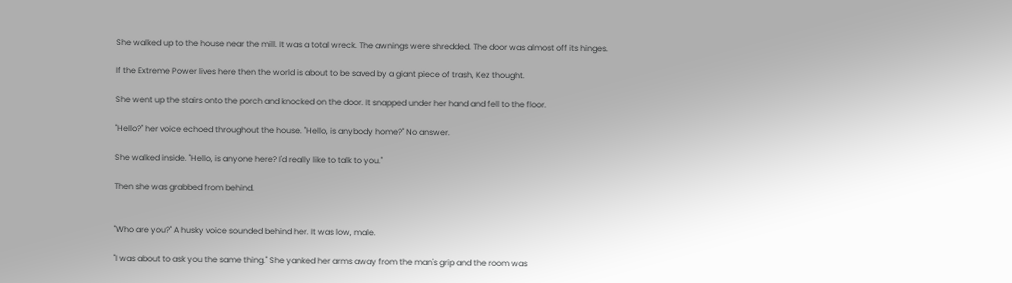She walked up to the house near the mill. It was a total wreck. The awnings were shredded. The door was almost off its hinges.

If the Extreme Power lives here then the world is about to be saved by a giant piece of trash, Kez thought.

She went up the stairs onto the porch and knocked on the door. It snapped under her hand and fell to the floor.

"Hello?" her voice echoed throughout the house. "Hello, is anybody home?" No answer.

She walked inside. "Hello, is anyone here? I'd really like to talk to you."

Then she was grabbed from behind.


"Who are you?" A husky voice sounded behind her. It was low, male.

"I was about to ask you the same thing." She yanked her arms away from the man's grip and the room was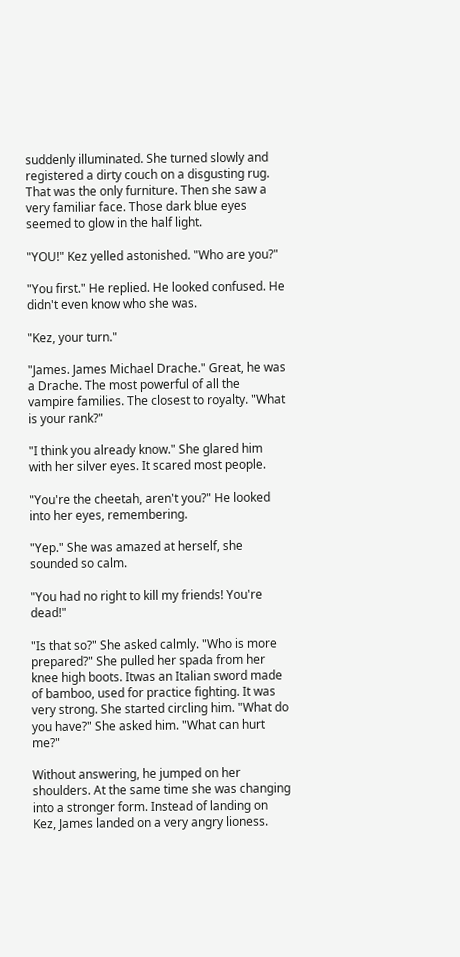suddenly illuminated. She turned slowly and registered a dirty couch on a disgusting rug. That was the only furniture. Then she saw a very familiar face. Those dark blue eyes seemed to glow in the half light.

"YOU!" Kez yelled astonished. "Who are you?"

"You first." He replied. He looked confused. He didn't even know who she was.

"Kez, your turn."

"James. James Michael Drache." Great, he was a Drache. The most powerful of all the vampire families. The closest to royalty. "What is your rank?"

"I think you already know." She glared him with her silver eyes. It scared most people.

"You're the cheetah, aren't you?" He looked into her eyes, remembering.

"Yep." She was amazed at herself, she sounded so calm.

"You had no right to kill my friends! You're dead!"

"Is that so?" She asked calmly. "Who is more prepared?" She pulled her spada from her knee high boots. Itwas an Italian sword made of bamboo, used for practice fighting. It was very strong. She started circling him. "What do you have?" She asked him. "What can hurt me?"

Without answering, he jumped on her shoulders. At the same time she was changing into a stronger form. Instead of landing on Kez, James landed on a very angry lioness.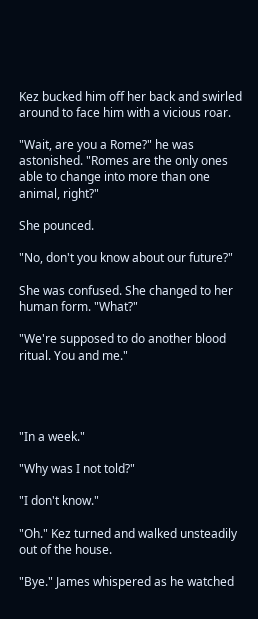Kez bucked him off her back and swirled around to face him with a vicious roar.

"Wait, are you a Rome?" he was astonished. "Romes are the only ones able to change into more than one animal, right?"

She pounced.

"No, don't you know about our future?"

She was confused. She changed to her human form. "What?"

"We're supposed to do another blood ritual. You and me."




"In a week."

"Why was I not told?"

"I don't know."

"Oh." Kez turned and walked unsteadily out of the house.

"Bye." James whispered as he watched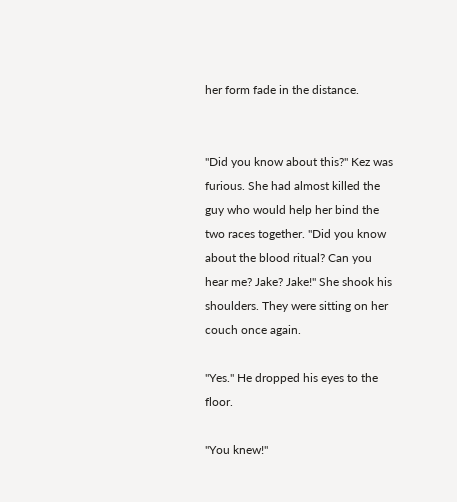her form fade in the distance.


"Did you know about this?" Kez was furious. She had almost killed the guy who would help her bind the two races together. "Did you know about the blood ritual? Can you hear me? Jake? Jake!" She shook his shoulders. They were sitting on her couch once again.

"Yes." He dropped his eyes to the floor.

"You knew!"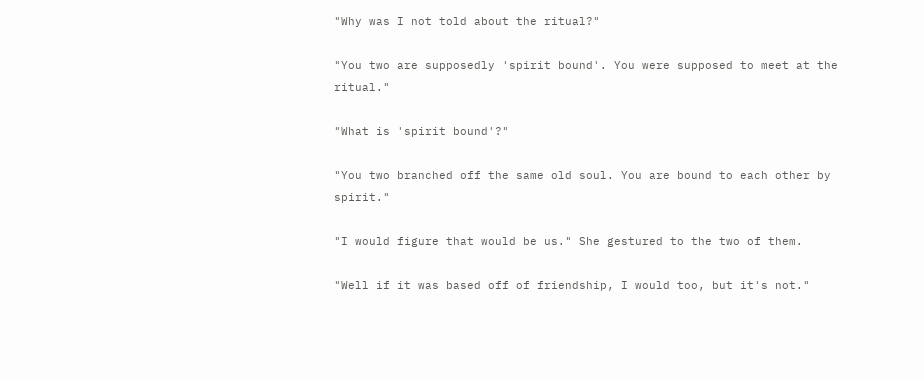"Why was I not told about the ritual?"

"You two are supposedly 'spirit bound'. You were supposed to meet at the ritual."

"What is 'spirit bound'?"

"You two branched off the same old soul. You are bound to each other by spirit."

"I would figure that would be us." She gestured to the two of them.

"Well if it was based off of friendship, I would too, but it's not."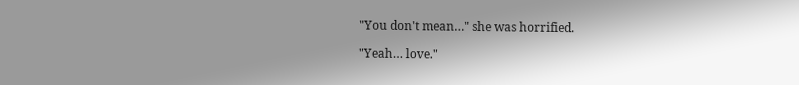"You don't mean…" she was horrified.

"Yeah… love."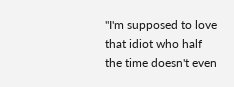"I'm supposed to love that idiot who half the time doesn't even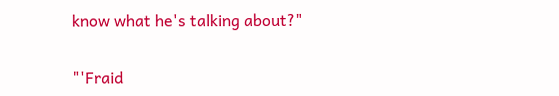know what he's talking about?"

"'Fraid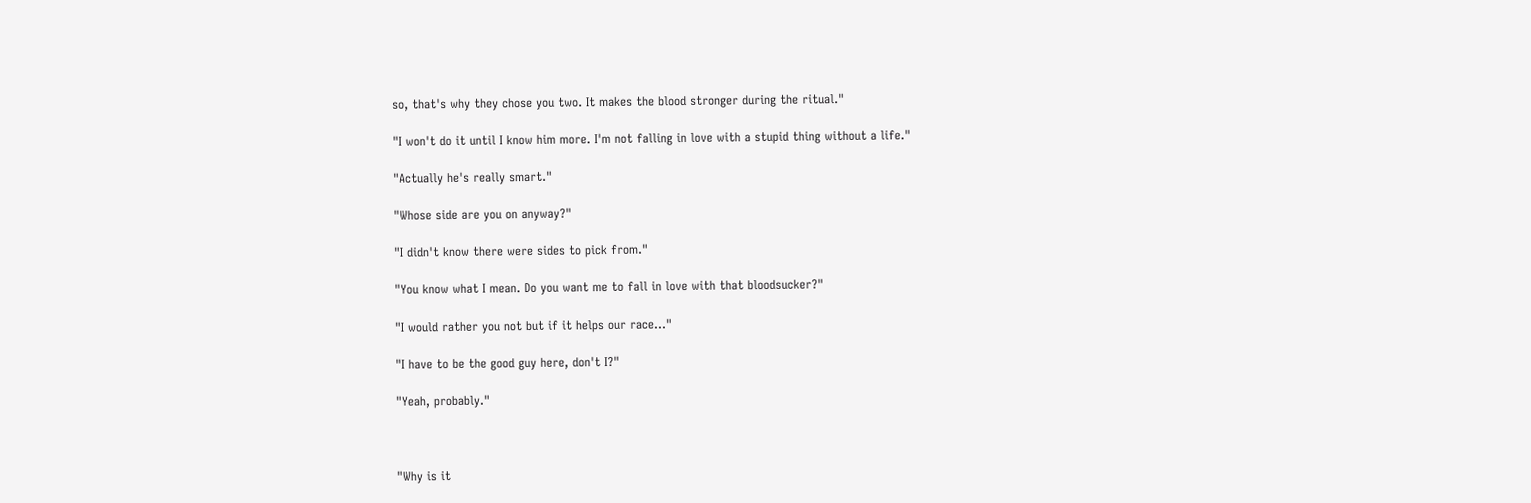so, that's why they chose you two. It makes the blood stronger during the ritual."

"I won't do it until I know him more. I'm not falling in love with a stupid thing without a life."

"Actually he's really smart."

"Whose side are you on anyway?"

"I didn't know there were sides to pick from."

"You know what I mean. Do you want me to fall in love with that bloodsucker?"

"I would rather you not but if it helps our race…"

"I have to be the good guy here, don't I?"

"Yeah, probably."



"Why is it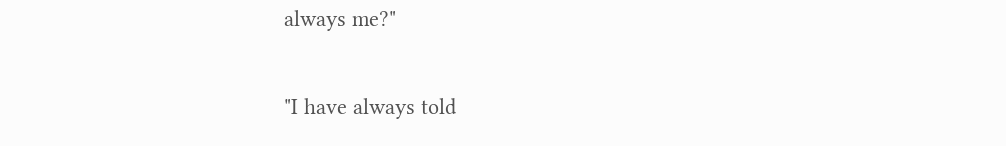always me?"

"I have always told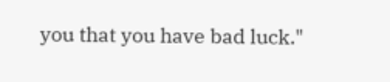you that you have bad luck."